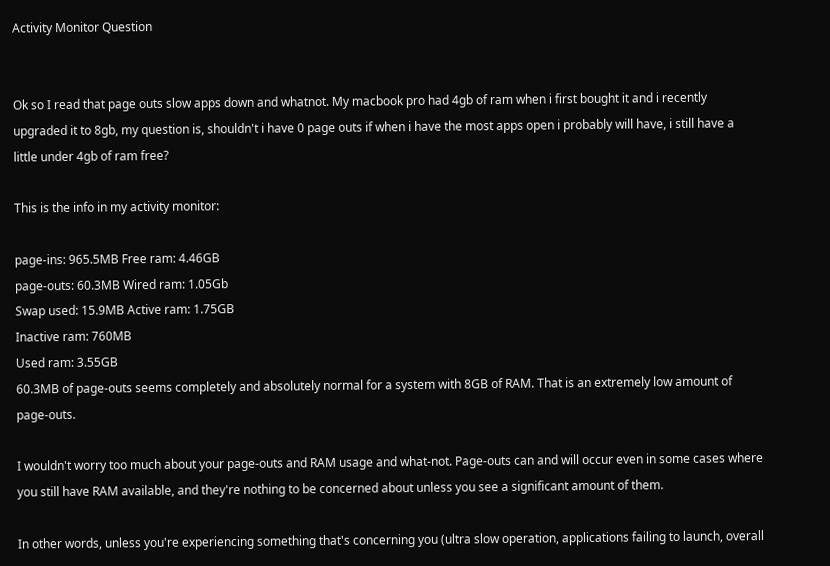Activity Monitor Question


Ok so I read that page outs slow apps down and whatnot. My macbook pro had 4gb of ram when i first bought it and i recently upgraded it to 8gb, my question is, shouldn't i have 0 page outs if when i have the most apps open i probably will have, i still have a little under 4gb of ram free?

This is the info in my activity monitor:

page-ins: 965.5MB Free ram: 4.46GB
page-outs: 60.3MB Wired ram: 1.05Gb
Swap used: 15.9MB Active ram: 1.75GB
Inactive ram: 760MB
Used ram: 3.55GB
60.3MB of page-outs seems completely and absolutely normal for a system with 8GB of RAM. That is an extremely low amount of page-outs.

I wouldn't worry too much about your page-outs and RAM usage and what-not. Page-outs can and will occur even in some cases where you still have RAM available, and they're nothing to be concerned about unless you see a significant amount of them.

In other words, unless you're experiencing something that's concerning you (ultra slow operation, applications failing to launch, overall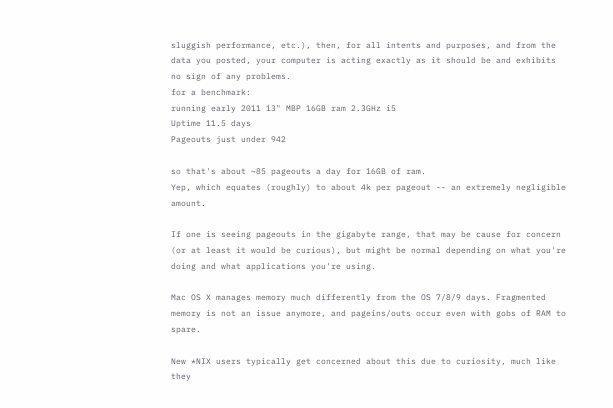sluggish performance, etc.), then, for all intents and purposes, and from the data you posted, your computer is acting exactly as it should be and exhibits no sign of any problems.
for a benchmark:
running early 2011 13" MBP 16GB ram 2.3GHz i5
Uptime 11.5 days
Pageouts just under 942

so that's about ~85 pageouts a day for 16GB of ram.
Yep, which equates (roughly) to about 4k per pageout -- an extremely negligible amount.

If one is seeing pageouts in the gigabyte range, that may be cause for concern (or at least it would be curious), but might be normal depending on what you're doing and what applications you're using.

Mac OS X manages memory much differently from the OS 7/8/9 days. Fragmented memory is not an issue anymore, and pageins/outs occur even with gobs of RAM to spare.

New *NIX users typically get concerned about this due to curiosity, much like they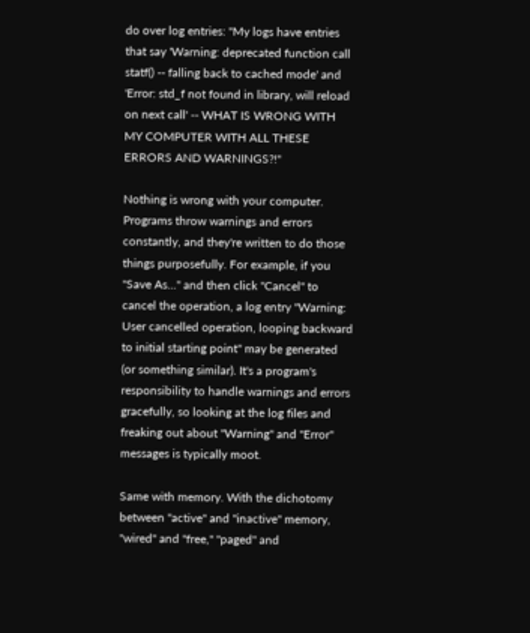do over log entries: "My logs have entries that say 'Warning: deprecated function call statf() -- falling back to cached mode' and 'Error: std_f not found in library, will reload on next call' -- WHAT IS WRONG WITH MY COMPUTER WITH ALL THESE ERRORS AND WARNINGS?!"

Nothing is wrong with your computer. Programs throw warnings and errors constantly, and they're written to do those things purposefully. For example, if you "Save As..." and then click "Cancel" to cancel the operation, a log entry "Warning: User cancelled operation, looping backward to initial starting point" may be generated (or something similar). It's a program's responsibility to handle warnings and errors gracefully, so looking at the log files and freaking out about "Warning" and "Error" messages is typically moot.

Same with memory. With the dichotomy between "active" and "inactive" memory, "wired" and "free," "paged" and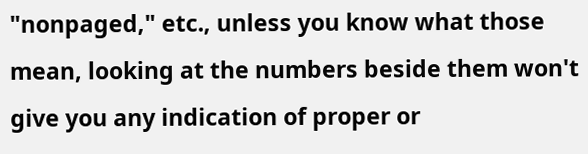"nonpaged," etc., unless you know what those mean, looking at the numbers beside them won't give you any indication of proper or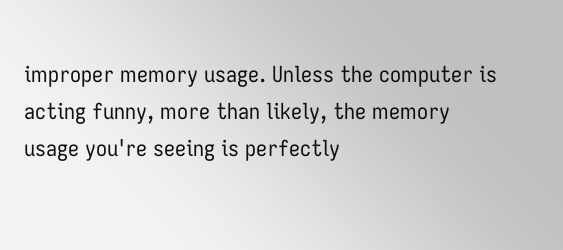improper memory usage. Unless the computer is acting funny, more than likely, the memory usage you're seeing is perfectly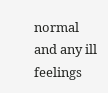normal and any ill feelings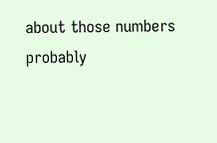about those numbers probably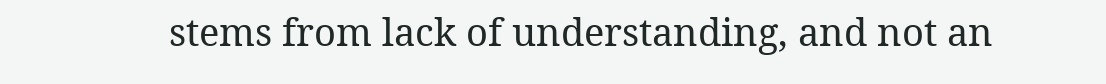stems from lack of understanding, and not an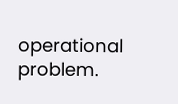operational problem.